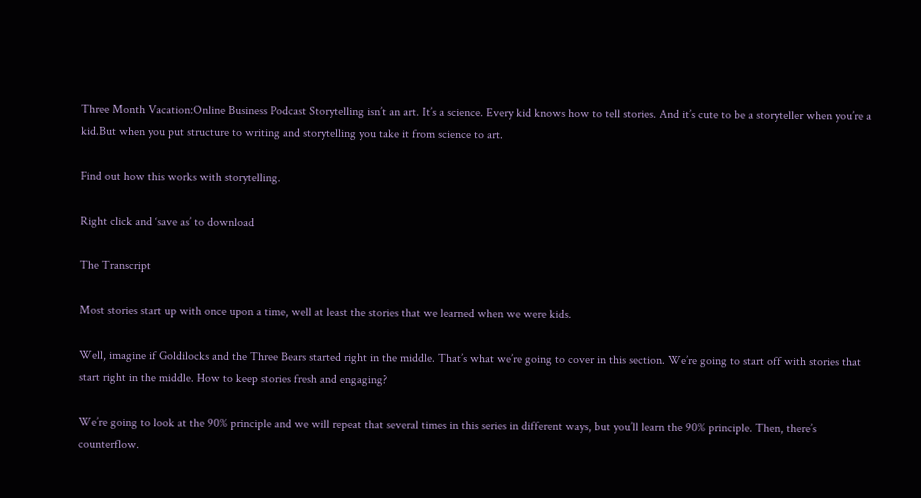Three Month Vacation:Online Business Podcast Storytelling isn’t an art. It’s a science. Every kid knows how to tell stories. And it’s cute to be a storyteller when you’re a kid.But when you put structure to writing and storytelling you take it from science to art.

Find out how this works with storytelling.

Right click and ‘save as’ to download

The Transcript

Most stories start up with once upon a time, well at least the stories that we learned when we were kids.

Well, imagine if Goldilocks and the Three Bears started right in the middle. That’s what we’re going to cover in this section. We’re going to start off with stories that start right in the middle. How to keep stories fresh and engaging?

We’re going to look at the 90% principle and we will repeat that several times in this series in different ways, but you’ll learn the 90% principle. Then, there’s counterflow.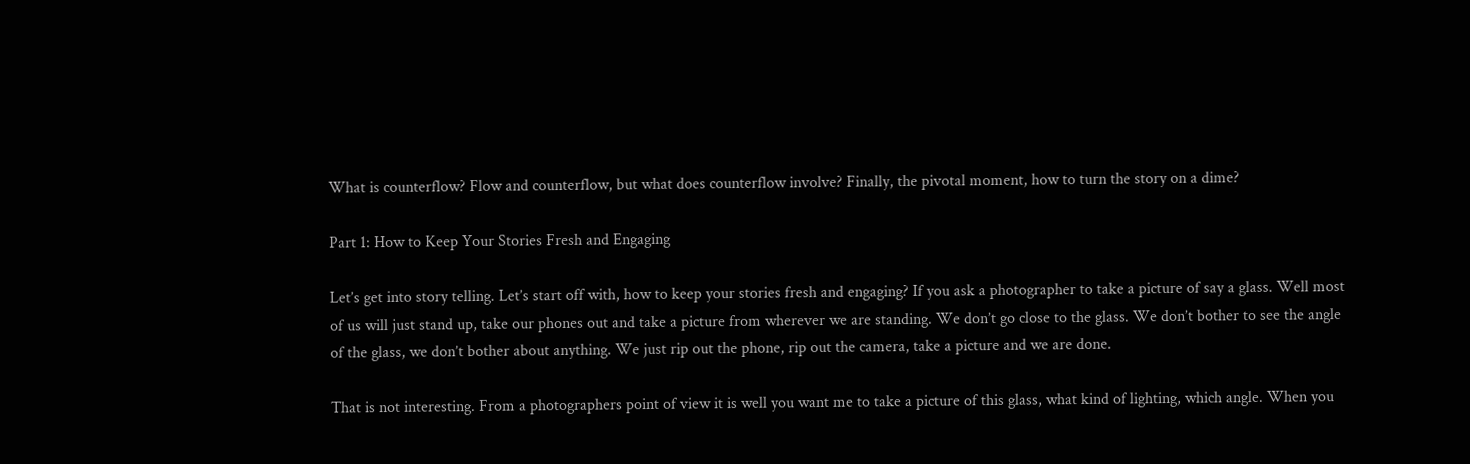What is counterflow? Flow and counterflow, but what does counterflow involve? Finally, the pivotal moment, how to turn the story on a dime?

Part 1: How to Keep Your Stories Fresh and Engaging

Let’s get into story telling. Let’s start off with, how to keep your stories fresh and engaging? If you ask a photographer to take a picture of say a glass. Well most of us will just stand up, take our phones out and take a picture from wherever we are standing. We don’t go close to the glass. We don’t bother to see the angle of the glass, we don’t bother about anything. We just rip out the phone, rip out the camera, take a picture and we are done.

That is not interesting. From a photographers point of view it is well you want me to take a picture of this glass, what kind of lighting, which angle. When you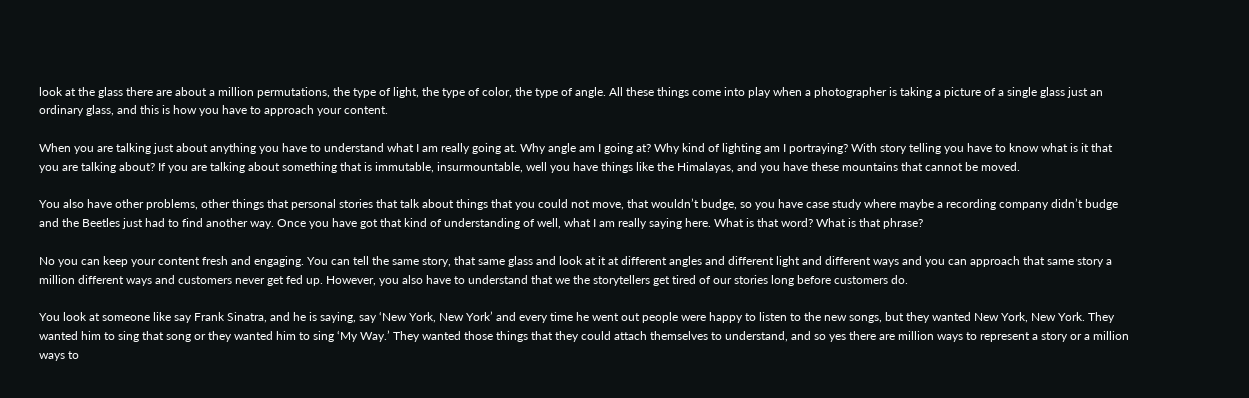look at the glass there are about a million permutations, the type of light, the type of color, the type of angle. All these things come into play when a photographer is taking a picture of a single glass just an ordinary glass, and this is how you have to approach your content.

When you are talking just about anything you have to understand what I am really going at. Why angle am I going at? Why kind of lighting am I portraying? With story telling you have to know what is it that you are talking about? If you are talking about something that is immutable, insurmountable, well you have things like the Himalayas, and you have these mountains that cannot be moved.

You also have other problems, other things that personal stories that talk about things that you could not move, that wouldn’t budge, so you have case study where maybe a recording company didn’t budge and the Beetles just had to find another way. Once you have got that kind of understanding of well, what I am really saying here. What is that word? What is that phrase?

No you can keep your content fresh and engaging. You can tell the same story, that same glass and look at it at different angles and different light and different ways and you can approach that same story a million different ways and customers never get fed up. However, you also have to understand that we the storytellers get tired of our stories long before customers do.

You look at someone like say Frank Sinatra, and he is saying, say ‘New York, New York’ and every time he went out people were happy to listen to the new songs, but they wanted New York, New York. They wanted him to sing that song or they wanted him to sing ‘My Way.’ They wanted those things that they could attach themselves to understand, and so yes there are million ways to represent a story or a million ways to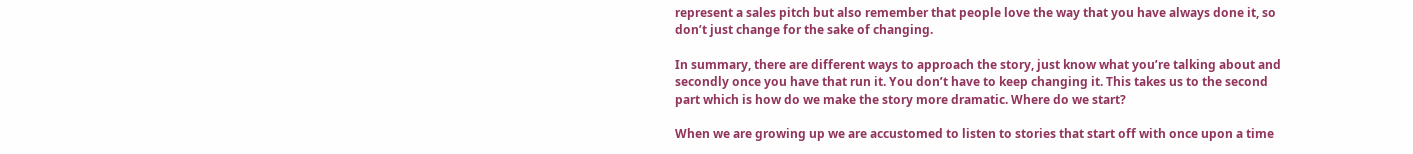represent a sales pitch but also remember that people love the way that you have always done it, so don’t just change for the sake of changing.

In summary, there are different ways to approach the story, just know what you’re talking about and secondly once you have that run it. You don’t have to keep changing it. This takes us to the second part which is how do we make the story more dramatic. Where do we start?

When we are growing up we are accustomed to listen to stories that start off with once upon a time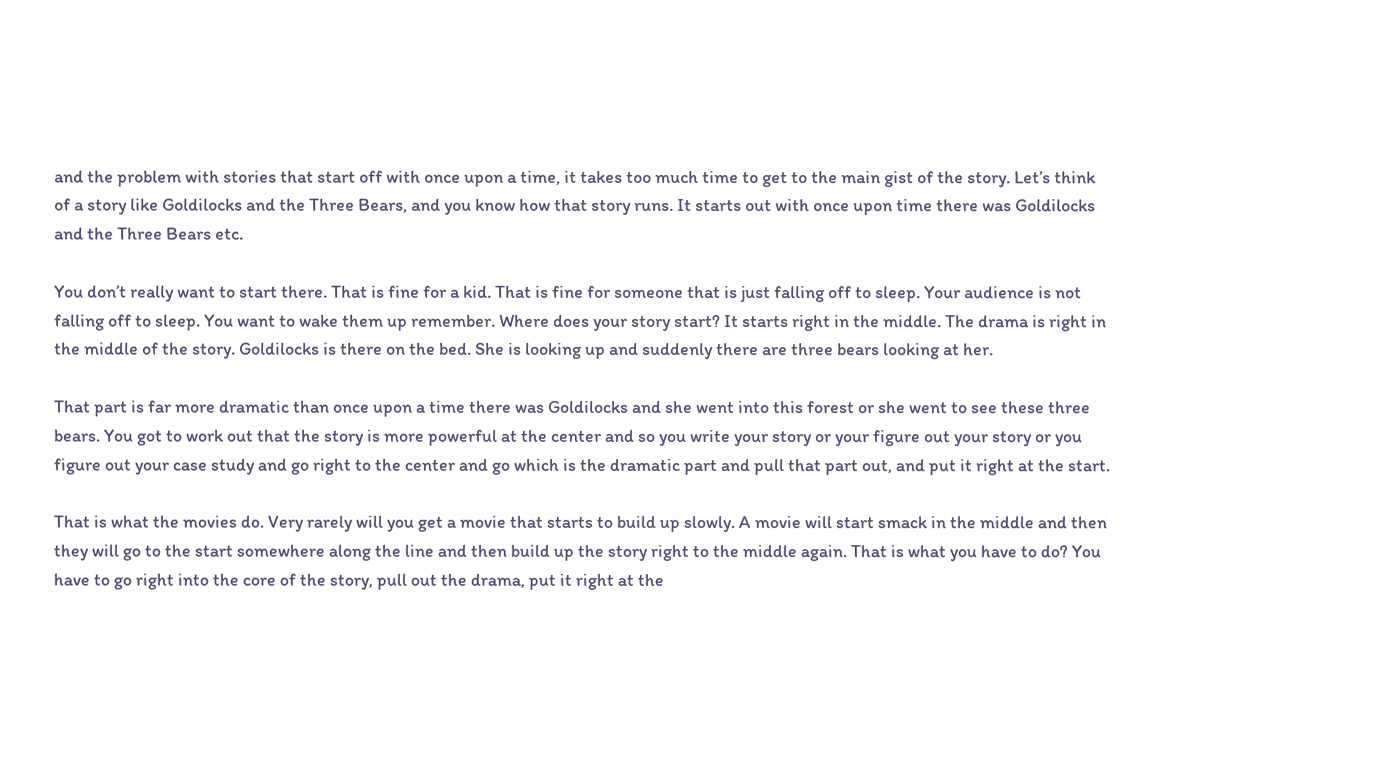and the problem with stories that start off with once upon a time, it takes too much time to get to the main gist of the story. Let’s think of a story like Goldilocks and the Three Bears, and you know how that story runs. It starts out with once upon time there was Goldilocks and the Three Bears etc.

You don’t really want to start there. That is fine for a kid. That is fine for someone that is just falling off to sleep. Your audience is not falling off to sleep. You want to wake them up remember. Where does your story start? It starts right in the middle. The drama is right in the middle of the story. Goldilocks is there on the bed. She is looking up and suddenly there are three bears looking at her.

That part is far more dramatic than once upon a time there was Goldilocks and she went into this forest or she went to see these three bears. You got to work out that the story is more powerful at the center and so you write your story or your figure out your story or you figure out your case study and go right to the center and go which is the dramatic part and pull that part out, and put it right at the start.

That is what the movies do. Very rarely will you get a movie that starts to build up slowly. A movie will start smack in the middle and then they will go to the start somewhere along the line and then build up the story right to the middle again. That is what you have to do? You have to go right into the core of the story, pull out the drama, put it right at the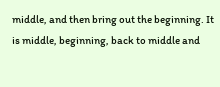middle, and then bring out the beginning. It is middle, beginning, back to middle and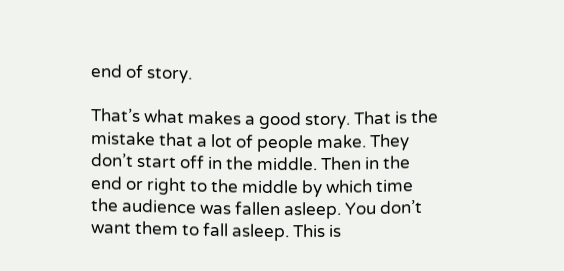end of story.

That’s what makes a good story. That is the mistake that a lot of people make. They don’t start off in the middle. Then in the end or right to the middle by which time the audience was fallen asleep. You don’t want them to fall asleep. This is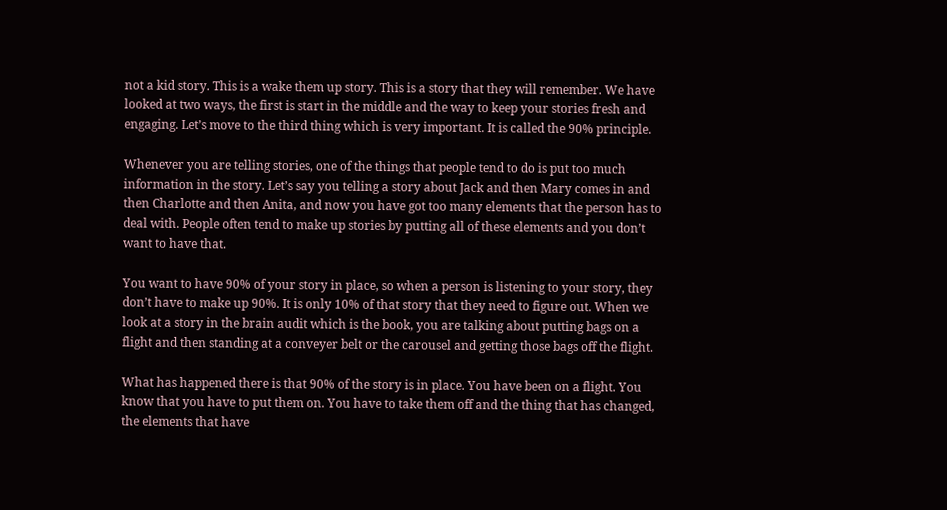not a kid story. This is a wake them up story. This is a story that they will remember. We have looked at two ways, the first is start in the middle and the way to keep your stories fresh and engaging. Let’s move to the third thing which is very important. It is called the 90% principle.

Whenever you are telling stories, one of the things that people tend to do is put too much information in the story. Let’s say you telling a story about Jack and then Mary comes in and then Charlotte and then Anita, and now you have got too many elements that the person has to deal with. People often tend to make up stories by putting all of these elements and you don’t want to have that.

You want to have 90% of your story in place, so when a person is listening to your story, they don’t have to make up 90%. It is only 10% of that story that they need to figure out. When we look at a story in the brain audit which is the book, you are talking about putting bags on a flight and then standing at a conveyer belt or the carousel and getting those bags off the flight.

What has happened there is that 90% of the story is in place. You have been on a flight. You know that you have to put them on. You have to take them off and the thing that has changed, the elements that have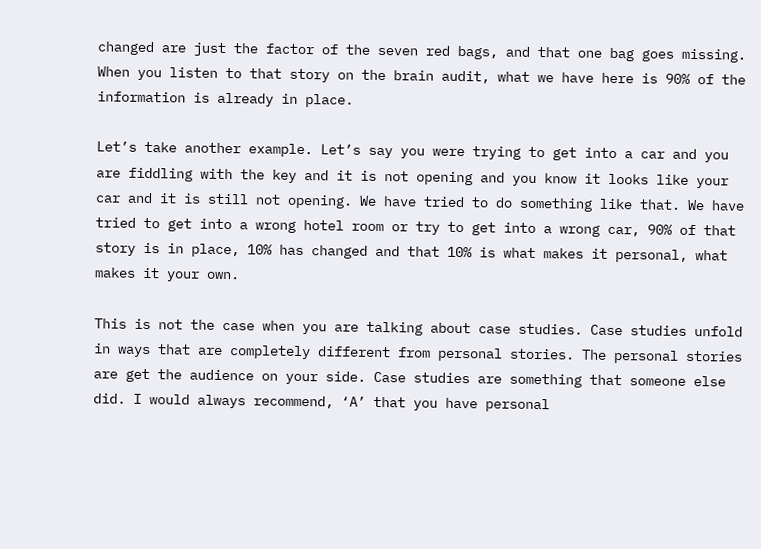changed are just the factor of the seven red bags, and that one bag goes missing. When you listen to that story on the brain audit, what we have here is 90% of the information is already in place.

Let’s take another example. Let’s say you were trying to get into a car and you are fiddling with the key and it is not opening and you know it looks like your car and it is still not opening. We have tried to do something like that. We have tried to get into a wrong hotel room or try to get into a wrong car, 90% of that story is in place, 10% has changed and that 10% is what makes it personal, what makes it your own.

This is not the case when you are talking about case studies. Case studies unfold in ways that are completely different from personal stories. The personal stories are get the audience on your side. Case studies are something that someone else did. I would always recommend, ‘A’ that you have personal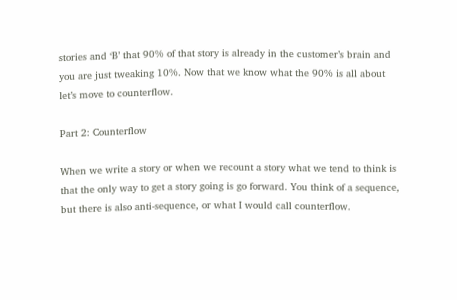stories and ‘B’ that 90% of that story is already in the customer’s brain and you are just tweaking 10%. Now that we know what the 90% is all about let’s move to counterflow.

Part 2: Counterflow

When we write a story or when we recount a story what we tend to think is that the only way to get a story going is go forward. You think of a sequence, but there is also anti-sequence, or what I would call counterflow.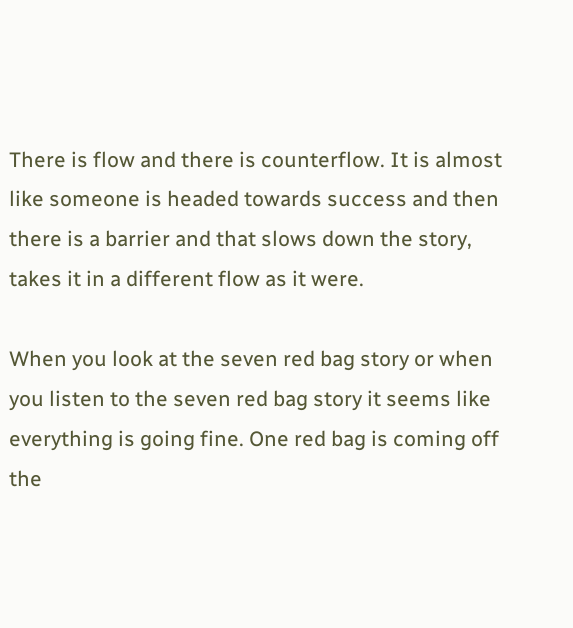There is flow and there is counterflow. It is almost like someone is headed towards success and then there is a barrier and that slows down the story, takes it in a different flow as it were.

When you look at the seven red bag story or when you listen to the seven red bag story it seems like everything is going fine. One red bag is coming off the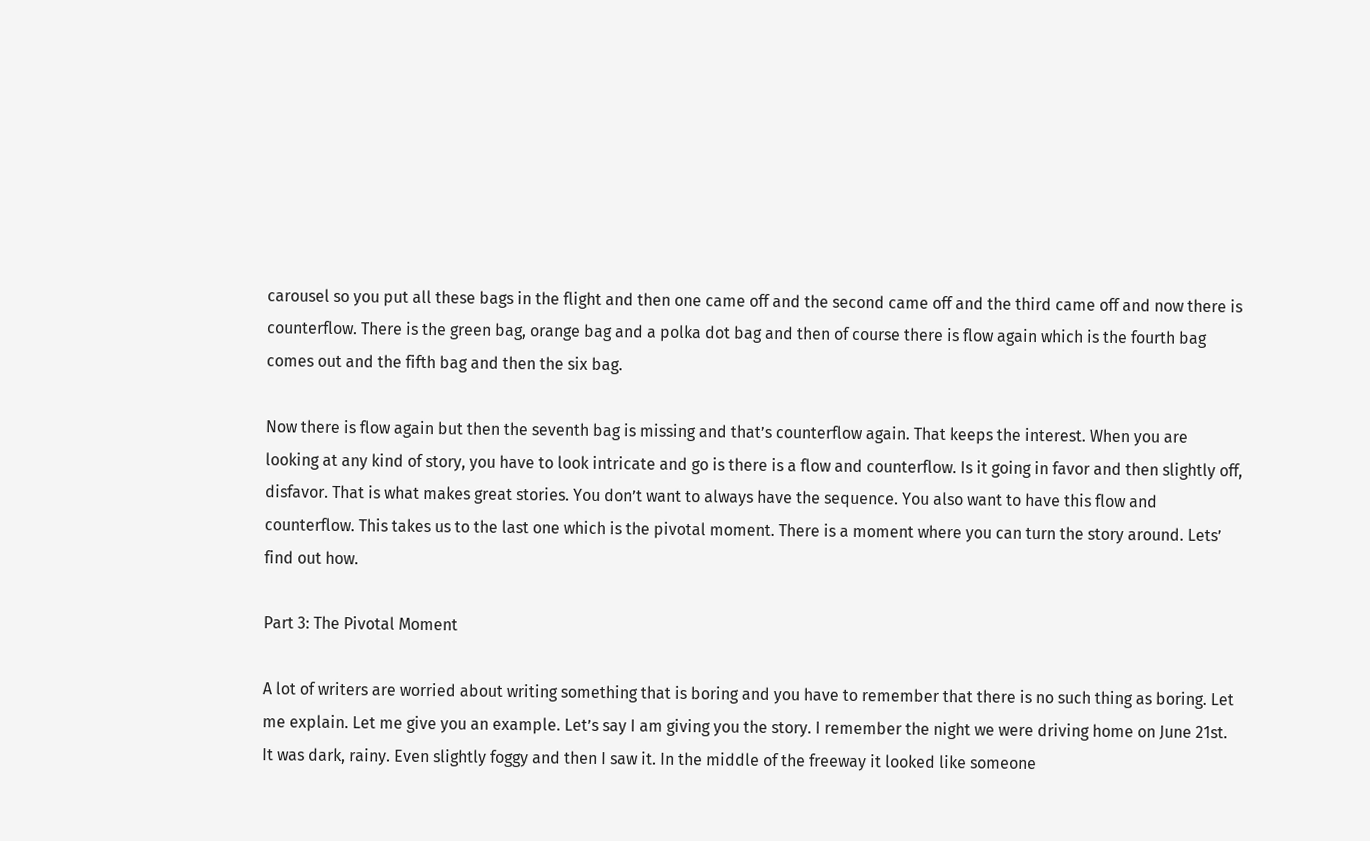carousel so you put all these bags in the flight and then one came off and the second came off and the third came off and now there is counterflow. There is the green bag, orange bag and a polka dot bag and then of course there is flow again which is the fourth bag comes out and the fifth bag and then the six bag.

Now there is flow again but then the seventh bag is missing and that’s counterflow again. That keeps the interest. When you are looking at any kind of story, you have to look intricate and go is there is a flow and counterflow. Is it going in favor and then slightly off, disfavor. That is what makes great stories. You don’t want to always have the sequence. You also want to have this flow and counterflow. This takes us to the last one which is the pivotal moment. There is a moment where you can turn the story around. Lets’ find out how.

Part 3: The Pivotal Moment

A lot of writers are worried about writing something that is boring and you have to remember that there is no such thing as boring. Let me explain. Let me give you an example. Let’s say I am giving you the story. I remember the night we were driving home on June 21st. It was dark, rainy. Even slightly foggy and then I saw it. In the middle of the freeway it looked like someone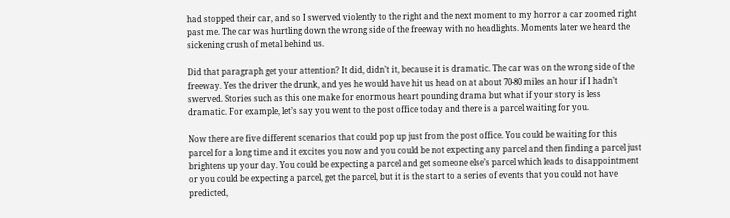had stopped their car, and so I swerved violently to the right and the next moment to my horror a car zoomed right past me. The car was hurtling down the wrong side of the freeway with no headlights. Moments later we heard the sickening crush of metal behind us.

Did that paragraph get your attention? It did, didn’t it, because it is dramatic. The car was on the wrong side of the freeway. Yes the driver the drunk, and yes he would have hit us head on at about 70-80 miles an hour if I hadn’t swerved. Stories such as this one make for enormous heart pounding drama but what if your story is less dramatic. For example, let’s say you went to the post office today and there is a parcel waiting for you.

Now there are five different scenarios that could pop up just from the post office. You could be waiting for this parcel for a long time and it excites you now and you could be not expecting any parcel and then finding a parcel just brightens up your day. You could be expecting a parcel and get someone else’s parcel which leads to disappointment or you could be expecting a parcel, get the parcel, but it is the start to a series of events that you could not have predicted,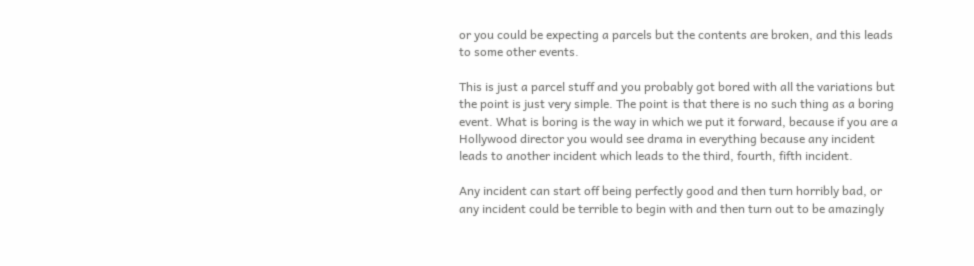or you could be expecting a parcels but the contents are broken, and this leads to some other events.

This is just a parcel stuff and you probably got bored with all the variations but the point is just very simple. The point is that there is no such thing as a boring event. What is boring is the way in which we put it forward, because if you are a Hollywood director you would see drama in everything because any incident leads to another incident which leads to the third, fourth, fifth incident.

Any incident can start off being perfectly good and then turn horribly bad, or any incident could be terrible to begin with and then turn out to be amazingly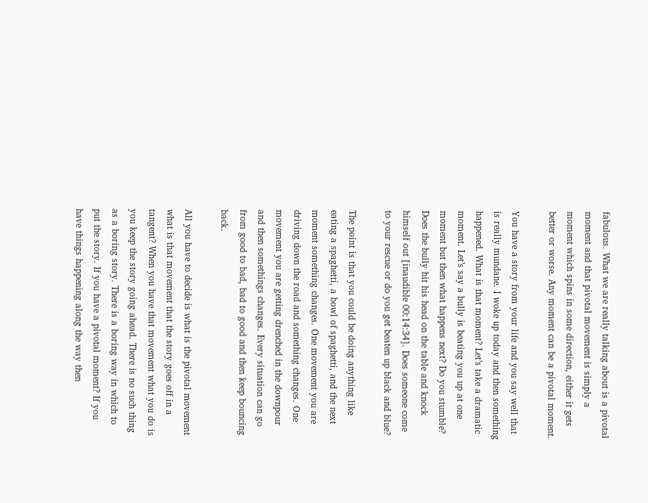fabulous. What we are really talking about is a pivotal moment and that pivotal movement is simply a moment which spins in some direction, either it gets better or worse. Any moment can be a pivotal moment.

You have a story from your life and you say well that is really mundane. I woke up today and then something happened. What is that moment? Let’s take a dramatic moment. Let’s say a bully is beating you up at one moment but then what happens next? Do you stumble? Does the bully hit his head on the table and knock himself out [inaudible 00:14:34]. Does someone come to your rescue or do you get beaten up black and blue?

The point is that you could be doing anything like eating a spaghetti, a bowl of spaghetti, and the next moment something changes. One movement you are driving down the road and something changes. One movement you are getting drenched in the downpour and then somethings changes. Every situation can go from good to bad, bad to good and then keep bouncing back.

All you have to decide is what is the pivotal movement what is that movement that the story goes off in a tangent? When you have that movement what you do is you keep the story going ahead. There is no such thing as a boring story. There is a boring way in which to put the story. If you have a pivotal moment? If you have things happening along the way then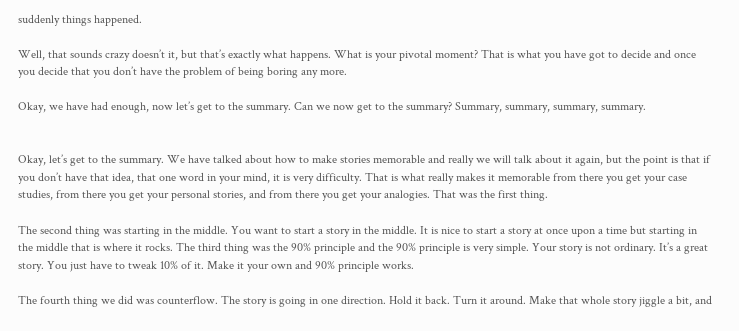suddenly things happened.

Well, that sounds crazy doesn’t it, but that’s exactly what happens. What is your pivotal moment? That is what you have got to decide and once you decide that you don’t have the problem of being boring any more.

Okay, we have had enough, now let’s get to the summary. Can we now get to the summary? Summary, summary, summary, summary.


Okay, let’s get to the summary. We have talked about how to make stories memorable and really we will talk about it again, but the point is that if you don’t have that idea, that one word in your mind, it is very difficulty. That is what really makes it memorable from there you get your case studies, from there you get your personal stories, and from there you get your analogies. That was the first thing.

The second thing was starting in the middle. You want to start a story in the middle. It is nice to start a story at once upon a time but starting in the middle that is where it rocks. The third thing was the 90% principle and the 90% principle is very simple. Your story is not ordinary. It’s a great story. You just have to tweak 10% of it. Make it your own and 90% principle works.

The fourth thing we did was counterflow. The story is going in one direction. Hold it back. Turn it around. Make that whole story jiggle a bit, and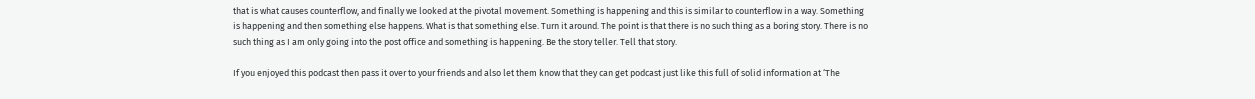that is what causes counterflow, and finally we looked at the pivotal movement. Something is happening and this is similar to counterflow in a way. Something is happening and then something else happens. What is that something else. Turn it around. The point is that there is no such thing as a boring story. There is no such thing as I am only going into the post office and something is happening. Be the story teller. Tell that story.

If you enjoyed this podcast then pass it over to your friends and also let them know that they can get podcast just like this full of solid information at ‘The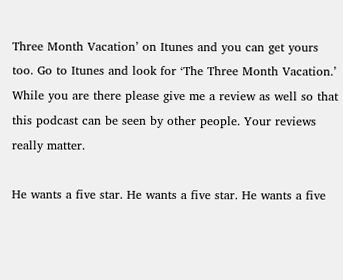Three Month Vacation’ on Itunes and you can get yours too. Go to Itunes and look for ‘The Three Month Vacation.’ While you are there please give me a review as well so that this podcast can be seen by other people. Your reviews really matter.

He wants a five star. He wants a five star. He wants a five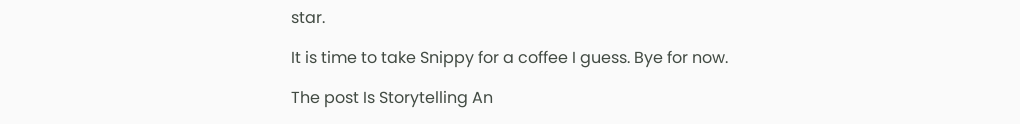star.

It is time to take Snippy for a coffee I guess. Bye for now.

The post Is Storytelling An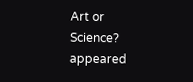Art or Science? appeared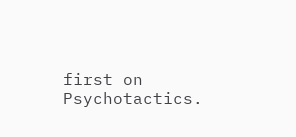first on Psychotactics.